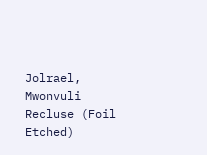Jolrael, Mwonvuli Recluse (Foil Etched)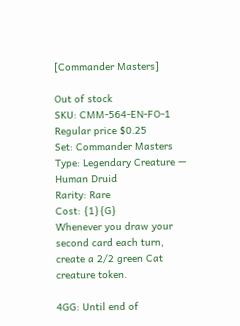[Commander Masters]

Out of stock
SKU: CMM-564-EN-FO-1
Regular price $0.25
Set: Commander Masters
Type: Legendary Creature — Human Druid
Rarity: Rare
Cost: {1}{G}
Whenever you draw your second card each turn, create a 2/2 green Cat creature token.

4GG: Until end of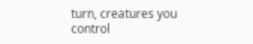turn, creatures you control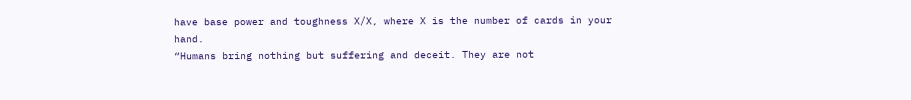have base power and toughness X/X, where X is the number of cards in your hand.
“Humans bring nothing but suffering and deceit. They are not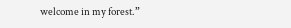welcome in my forest.”